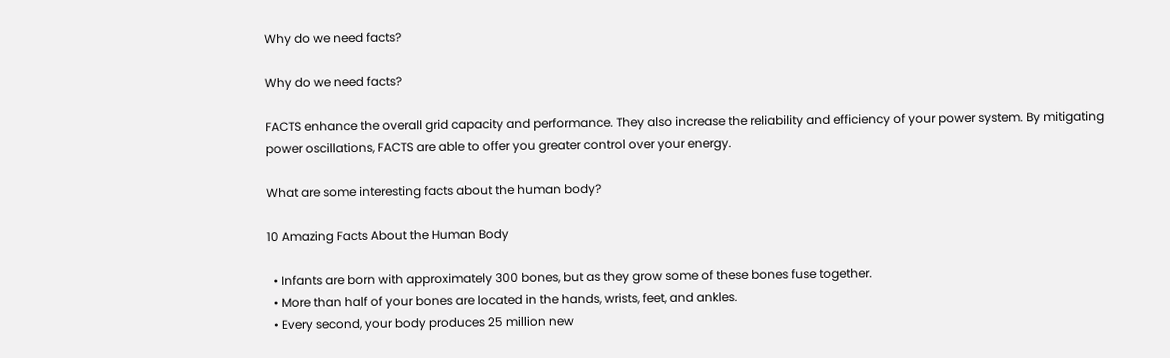Why do we need facts?

Why do we need facts?

FACTS enhance the overall grid capacity and performance. They also increase the reliability and efficiency of your power system. By mitigating power oscillations, FACTS are able to offer you greater control over your energy.

What are some interesting facts about the human body?

10 Amazing Facts About the Human Body

  • Infants are born with approximately 300 bones, but as they grow some of these bones fuse together.
  • More than half of your bones are located in the hands, wrists, feet, and ankles.
  • Every second, your body produces 25 million new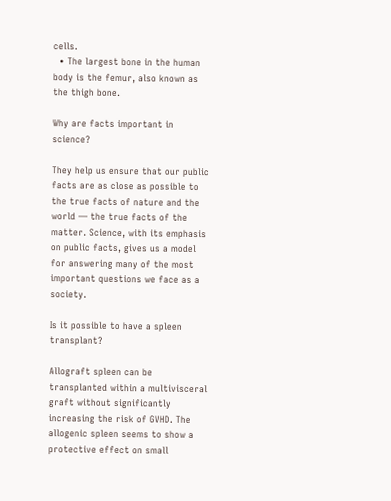cells.
  • The largest bone in the human body is the femur, also known as the thigh bone.

Why are facts important in science?

They help us ensure that our public facts are as close as possible to the true facts of nature and the world — the true facts of the matter. Science, with its emphasis on public facts, gives us a model for answering many of the most important questions we face as a society.

Is it possible to have a spleen transplant?

Allograft spleen can be transplanted within a multivisceral graft without significantly increasing the risk of GVHD. The allogenic spleen seems to show a protective effect on small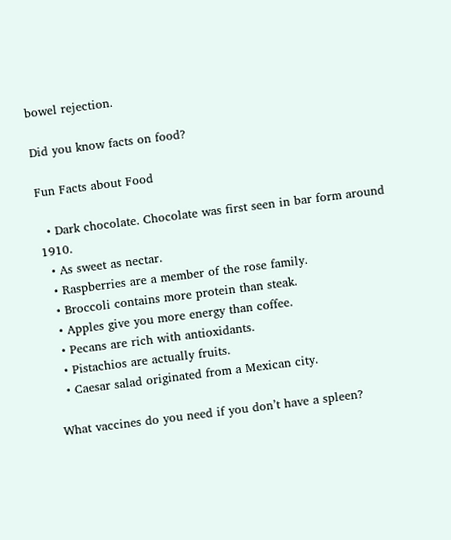bowel rejection.

Did you know facts on food?

Fun Facts about Food

  • Dark chocolate. Chocolate was first seen in bar form around 1910.
  • As sweet as nectar.
  • Raspberries are a member of the rose family.
  • Broccoli contains more protein than steak.
  • Apples give you more energy than coffee.
  • Pecans are rich with antioxidants.
  • Pistachios are actually fruits.
  • Caesar salad originated from a Mexican city.

What vaccines do you need if you don’t have a spleen?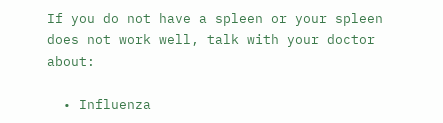If you do not have a spleen or your spleen does not work well, talk with your doctor about:

  • Influenza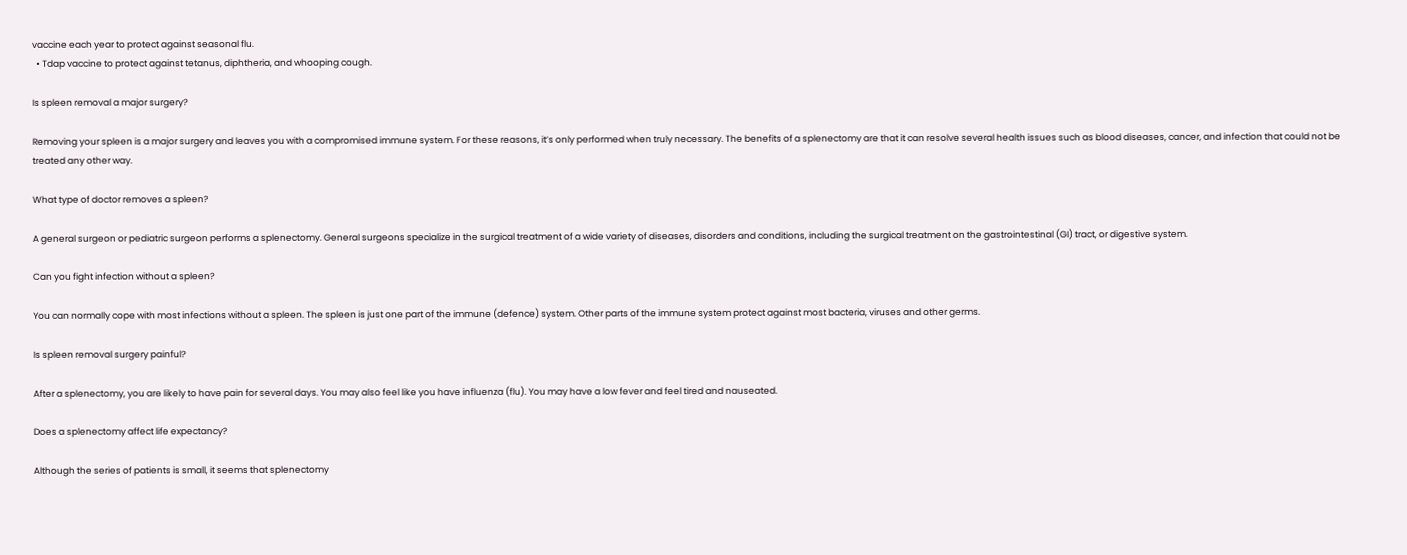vaccine each year to protect against seasonal flu.
  • Tdap vaccine to protect against tetanus, diphtheria, and whooping cough.

Is spleen removal a major surgery?

Removing your spleen is a major surgery and leaves you with a compromised immune system. For these reasons, it’s only performed when truly necessary. The benefits of a splenectomy are that it can resolve several health issues such as blood diseases, cancer, and infection that could not be treated any other way.

What type of doctor removes a spleen?

A general surgeon or pediatric surgeon performs a splenectomy. General surgeons specialize in the surgical treatment of a wide variety of diseases, disorders and conditions, including the surgical treatment on the gastrointestinal (GI) tract, or digestive system.

Can you fight infection without a spleen?

You can normally cope with most infections without a spleen. The spleen is just one part of the immune (defence) system. Other parts of the immune system protect against most bacteria, viruses and other germs.

Is spleen removal surgery painful?

After a splenectomy, you are likely to have pain for several days. You may also feel like you have influenza (flu). You may have a low fever and feel tired and nauseated.

Does a splenectomy affect life expectancy?

Although the series of patients is small, it seems that splenectomy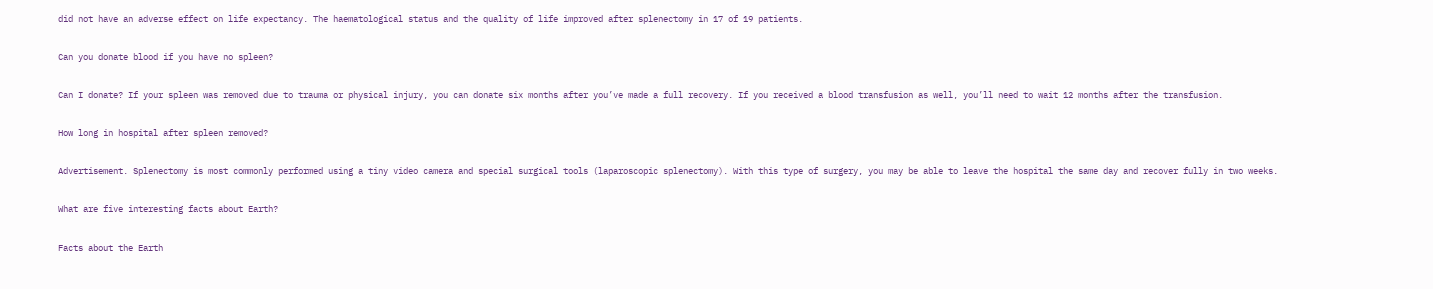did not have an adverse effect on life expectancy. The haematological status and the quality of life improved after splenectomy in 17 of 19 patients.

Can you donate blood if you have no spleen?

Can I donate? If your spleen was removed due to trauma or physical injury, you can donate six months after you’ve made a full recovery. If you received a blood transfusion as well, you’ll need to wait 12 months after the transfusion.

How long in hospital after spleen removed?

Advertisement. Splenectomy is most commonly performed using a tiny video camera and special surgical tools (laparoscopic splenectomy). With this type of surgery, you may be able to leave the hospital the same day and recover fully in two weeks.

What are five interesting facts about Earth?

Facts about the Earth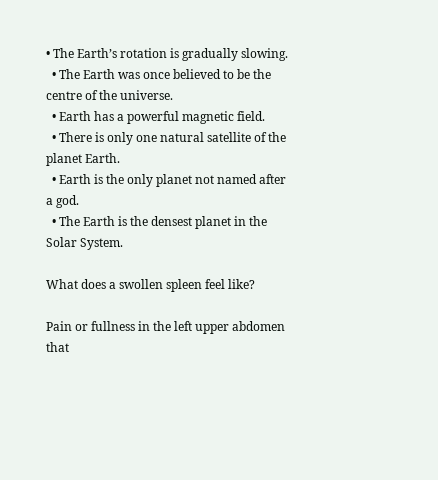• The Earth’s rotation is gradually slowing.
  • The Earth was once believed to be the centre of the universe.
  • Earth has a powerful magnetic field.
  • There is only one natural satellite of the planet Earth.
  • Earth is the only planet not named after a god.
  • The Earth is the densest planet in the Solar System.

What does a swollen spleen feel like?

Pain or fullness in the left upper abdomen that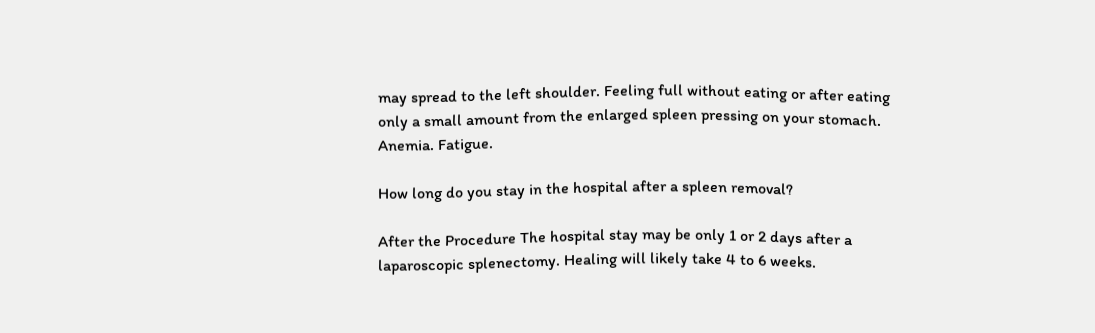may spread to the left shoulder. Feeling full without eating or after eating only a small amount from the enlarged spleen pressing on your stomach. Anemia. Fatigue.

How long do you stay in the hospital after a spleen removal?

After the Procedure The hospital stay may be only 1 or 2 days after a laparoscopic splenectomy. Healing will likely take 4 to 6 weeks.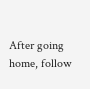After going home, follow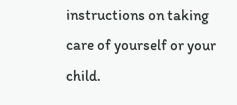instructions on taking care of yourself or your child.